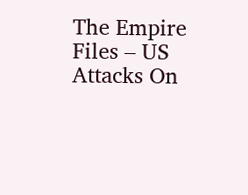The Empire Files – US Attacks On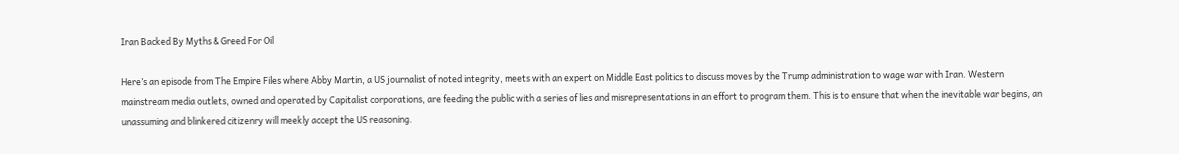Iran Backed By Myths & Greed For Oil

Here’s an episode from The Empire Files where Abby Martin, a US journalist of noted integrity, meets with an expert on Middle East politics to discuss moves by the Trump administration to wage war with Iran. Western mainstream media outlets, owned and operated by Capitalist corporations, are feeding the public with a series of lies and misrepresentations in an effort to program them. This is to ensure that when the inevitable war begins, an unassuming and blinkered citizenry will meekly accept the US reasoning.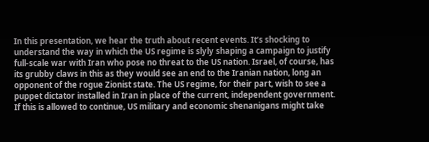In this presentation, we hear the truth about recent events. It’s shocking to understand the way in which the US regime is slyly shaping a campaign to justify full-scale war with Iran who pose no threat to the US nation. Israel, of course, has its grubby claws in this as they would see an end to the Iranian nation, long an opponent of the rogue Zionist state. The US regime, for their part, wish to see a puppet dictator installed in Iran in place of the current, independent government. If this is allowed to continue, US military and economic shenanigans might take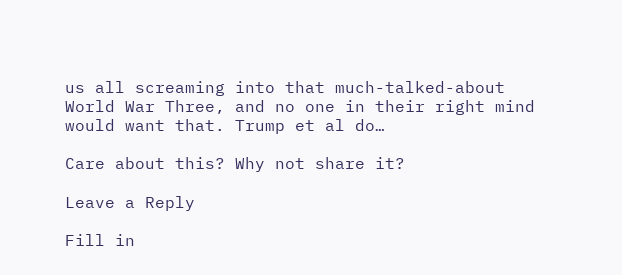us all screaming into that much-talked-about World War Three, and no one in their right mind would want that. Trump et al do…

Care about this? Why not share it?

Leave a Reply

Fill in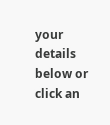your details below or click an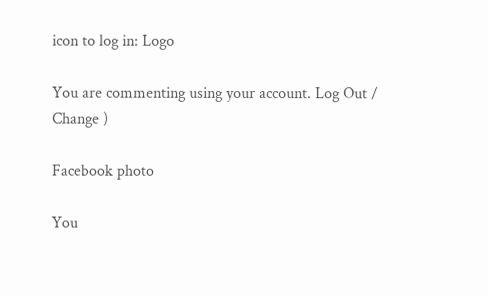icon to log in: Logo

You are commenting using your account. Log Out /  Change )

Facebook photo

You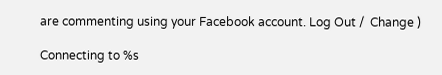are commenting using your Facebook account. Log Out /  Change )

Connecting to %s